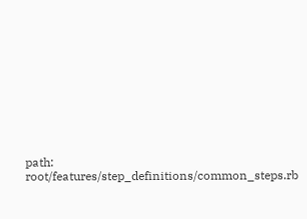path: root/features/step_definitions/common_steps.rb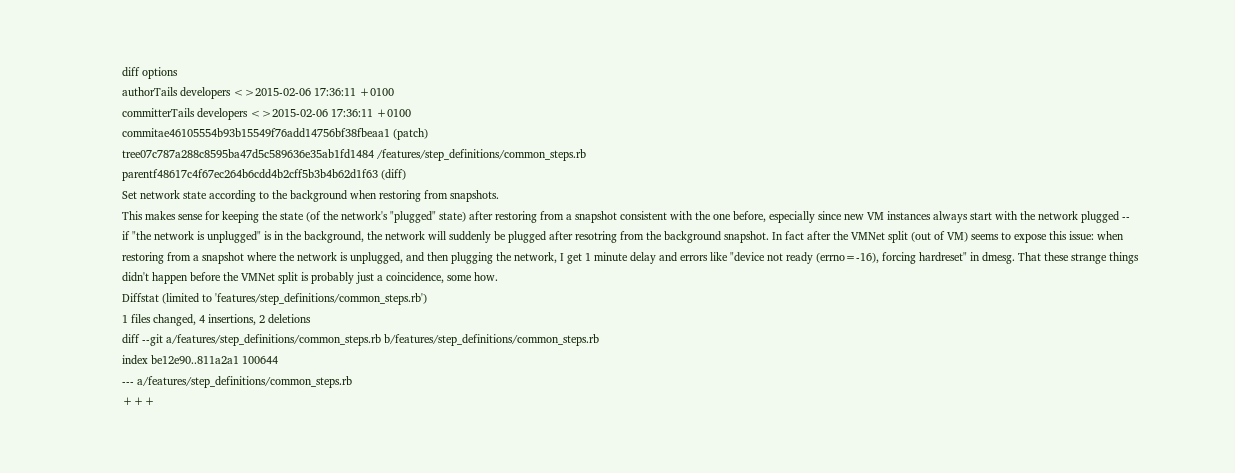diff options
authorTails developers <>2015-02-06 17:36:11 +0100
committerTails developers <>2015-02-06 17:36:11 +0100
commitae46105554b93b15549f76add14756bf38fbeaa1 (patch)
tree07c787a288c8595ba47d5c589636e35ab1fd1484 /features/step_definitions/common_steps.rb
parentf48617c4f67ec264b6cdd4b2cff5b3b4b62d1f63 (diff)
Set network state according to the background when restoring from snapshots.
This makes sense for keeping the state (of the network's "plugged" state) after restoring from a snapshot consistent with the one before, especially since new VM instances always start with the network plugged -- if "the network is unplugged" is in the background, the network will suddenly be plugged after resotring from the background snapshot. In fact after the VMNet split (out of VM) seems to expose this issue: when restoring from a snapshot where the network is unplugged, and then plugging the network, I get 1 minute delay and errors like "device not ready (errno=-16), forcing hardreset" in dmesg. That these strange things didn't happen before the VMNet split is probably just a coincidence, some how.
Diffstat (limited to 'features/step_definitions/common_steps.rb')
1 files changed, 4 insertions, 2 deletions
diff --git a/features/step_definitions/common_steps.rb b/features/step_definitions/common_steps.rb
index be12e90..811a2a1 100644
--- a/features/step_definitions/common_steps.rb
+++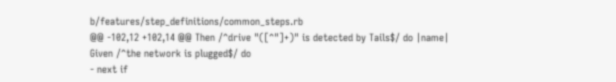b/features/step_definitions/common_steps.rb
@@ -102,12 +102,14 @@ Then /^drive "([^"]+)" is detected by Tails$/ do |name|
Given /^the network is plugged$/ do
- next if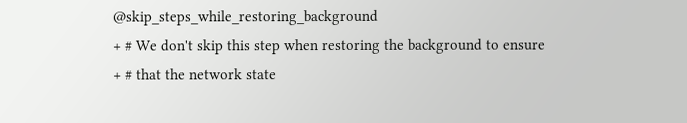@skip_steps_while_restoring_background
+ # We don't skip this step when restoring the background to ensure
+ # that the network state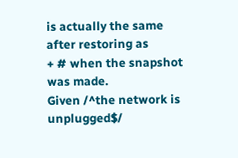is actually the same after restoring as
+ # when the snapshot was made.
Given /^the network is unplugged$/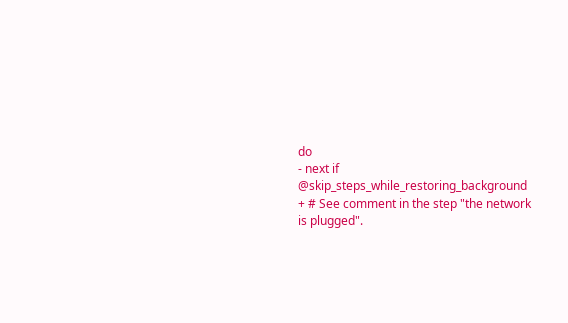do
- next if @skip_steps_while_restoring_background
+ # See comment in the step "the network is plugged".